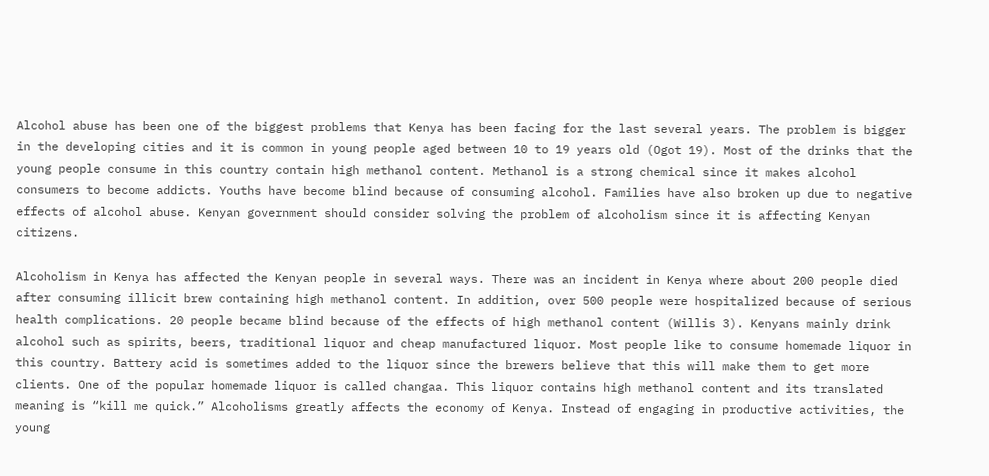Alcohol abuse has been one of the biggest problems that Kenya has been facing for the last several years. The problem is bigger in the developing cities and it is common in young people aged between 10 to 19 years old (Ogot 19). Most of the drinks that the young people consume in this country contain high methanol content. Methanol is a strong chemical since it makes alcohol consumers to become addicts. Youths have become blind because of consuming alcohol. Families have also broken up due to negative effects of alcohol abuse. Kenyan government should consider solving the problem of alcoholism since it is affecting Kenyan citizens.

Alcoholism in Kenya has affected the Kenyan people in several ways. There was an incident in Kenya where about 200 people died after consuming illicit brew containing high methanol content. In addition, over 500 people were hospitalized because of serious health complications. 20 people became blind because of the effects of high methanol content (Willis 3). Kenyans mainly drink alcohol such as spirits, beers, traditional liquor and cheap manufactured liquor. Most people like to consume homemade liquor in this country. Battery acid is sometimes added to the liquor since the brewers believe that this will make them to get more clients. One of the popular homemade liquor is called changaa. This liquor contains high methanol content and its translated meaning is “kill me quick.” Alcoholisms greatly affects the economy of Kenya. Instead of engaging in productive activities, the young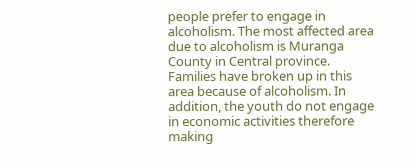people prefer to engage in alcoholism. The most affected area due to alcoholism is Muranga County in Central province. Families have broken up in this area because of alcoholism. In addition, the youth do not engage in economic activities therefore making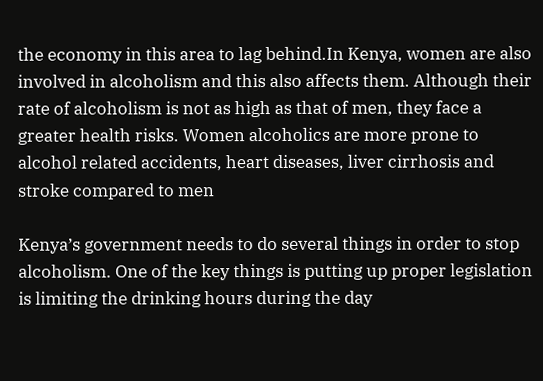the economy in this area to lag behind.In Kenya, women are also involved in alcoholism and this also affects them. Although their rate of alcoholism is not as high as that of men, they face a greater health risks. Women alcoholics are more prone to alcohol related accidents, heart diseases, liver cirrhosis and stroke compared to men

Kenya’s government needs to do several things in order to stop alcoholism. One of the key things is putting up proper legislation is limiting the drinking hours during the day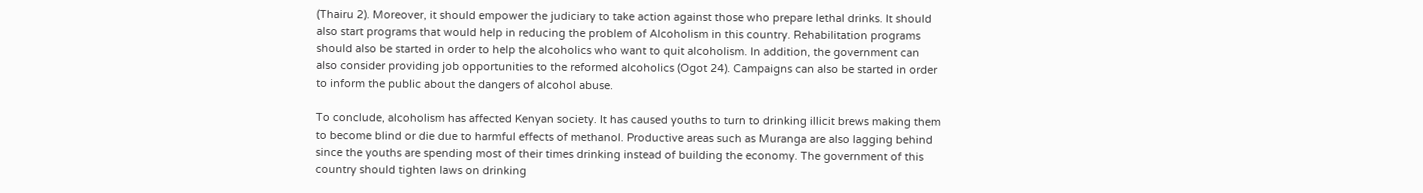(Thairu 2). Moreover, it should empower the judiciary to take action against those who prepare lethal drinks. It should also start programs that would help in reducing the problem of Alcoholism in this country. Rehabilitation programs should also be started in order to help the alcoholics who want to quit alcoholism. In addition, the government can also consider providing job opportunities to the reformed alcoholics (Ogot 24). Campaigns can also be started in order to inform the public about the dangers of alcohol abuse.

To conclude, alcoholism has affected Kenyan society. It has caused youths to turn to drinking illicit brews making them to become blind or die due to harmful effects of methanol. Productive areas such as Muranga are also lagging behind since the youths are spending most of their times drinking instead of building the economy. The government of this country should tighten laws on drinking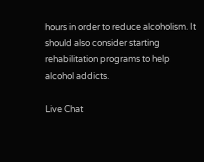hours in order to reduce alcoholism. It should also consider starting rehabilitation programs to help alcohol addicts.

Live Chat